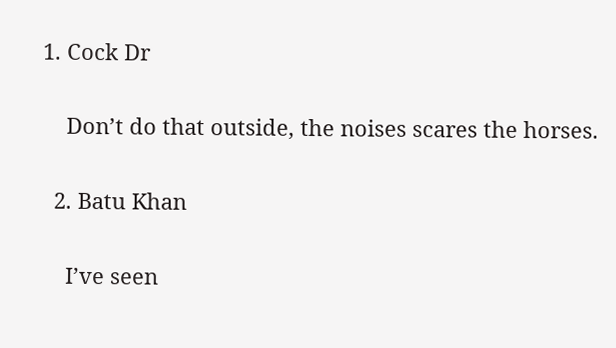1. Cock Dr

    Don’t do that outside, the noises scares the horses.

  2. Batu Khan

    I’ve seen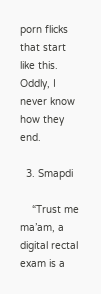porn flicks that start like this. Oddly, I never know how they end.

  3. Smapdi

    “Trust me ma’am, a digital rectal exam is a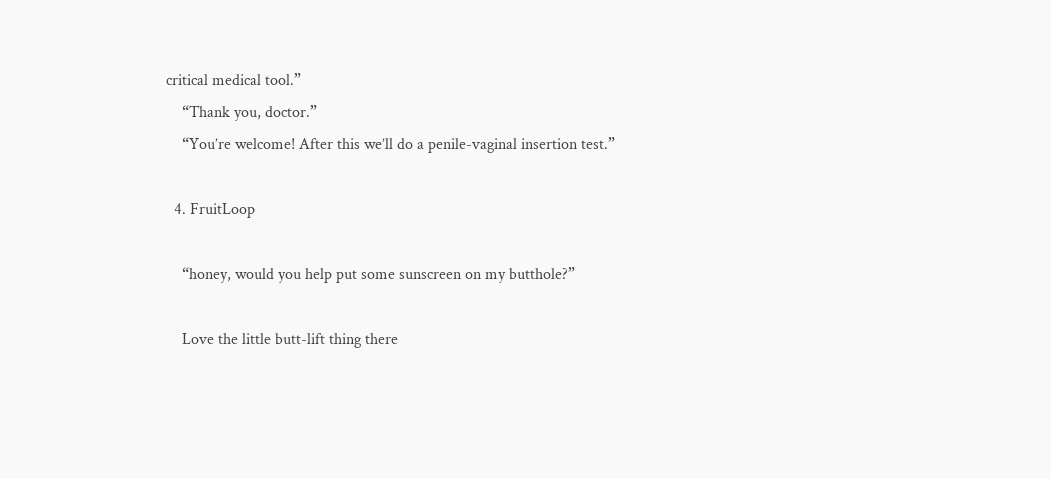critical medical tool.”
    “Thank you, doctor.”
    “You’re welcome! After this we’ll do a penile-vaginal insertion test.”

  4. FruitLoop

    “honey, would you help put some sunscreen on my butthole?”

    Love the little butt-lift thing there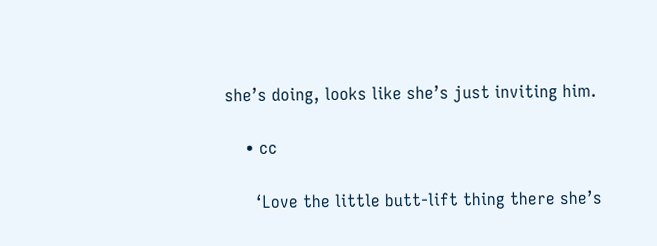she’s doing, looks like she’s just inviting him.

    • cc

      ‘Love the little butt-lift thing there she’s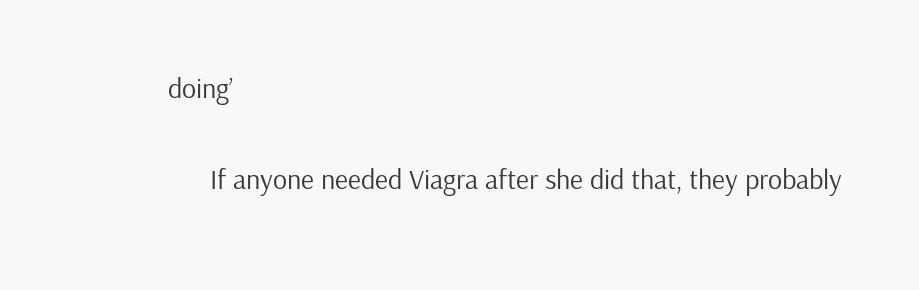doing’

      If anyone needed Viagra after she did that, they probably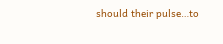should their pulse…to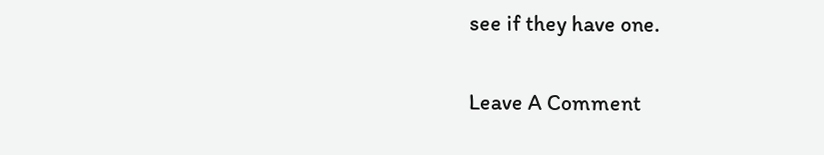see if they have one.

Leave A Comment